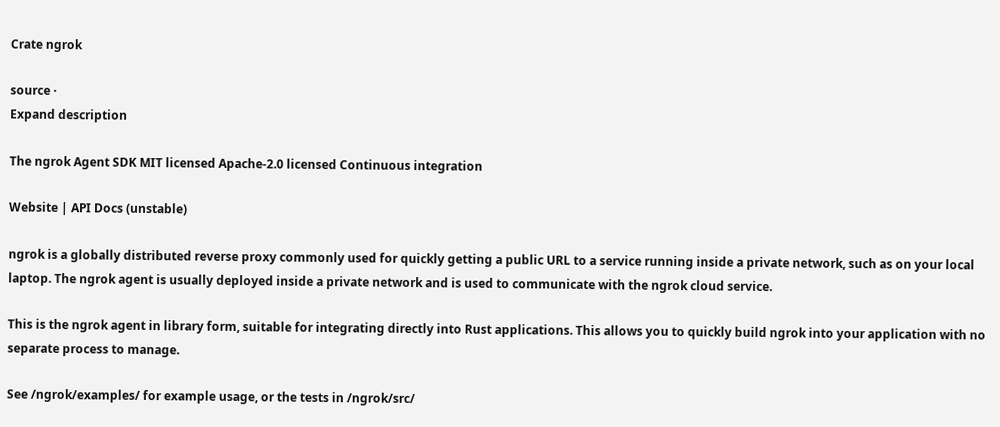Crate ngrok

source ·
Expand description

The ngrok Agent SDK MIT licensed Apache-2.0 licensed Continuous integration

Website | API Docs (unstable)

ngrok is a globally distributed reverse proxy commonly used for quickly getting a public URL to a service running inside a private network, such as on your local laptop. The ngrok agent is usually deployed inside a private network and is used to communicate with the ngrok cloud service.

This is the ngrok agent in library form, suitable for integrating directly into Rust applications. This allows you to quickly build ngrok into your application with no separate process to manage.

See /ngrok/examples/ for example usage, or the tests in /ngrok/src/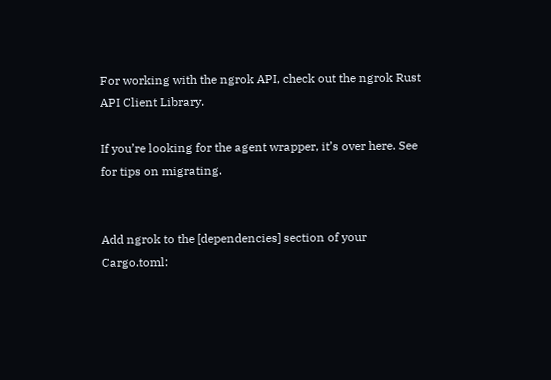For working with the ngrok API, check out the ngrok Rust API Client Library.

If you’re looking for the agent wrapper, it’s over here. See for tips on migrating.


Add ngrok to the [dependencies] section of your Cargo.toml: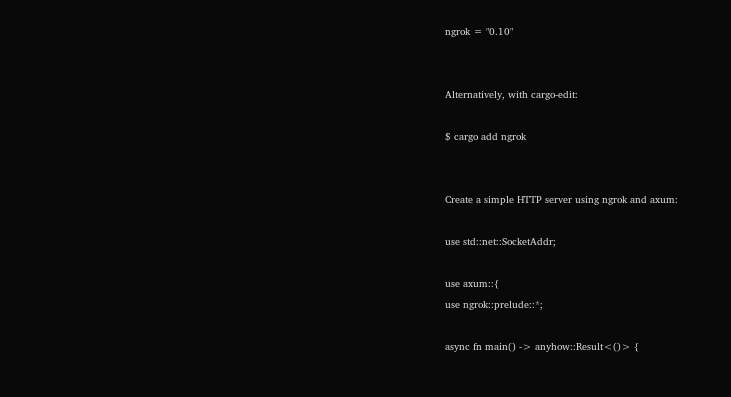ngrok = "0.10"


Alternatively, with cargo-edit:

$ cargo add ngrok


Create a simple HTTP server using ngrok and axum:

use std::net::SocketAddr;

use axum::{
use ngrok::prelude::*;

async fn main() -> anyhow::Result<()> {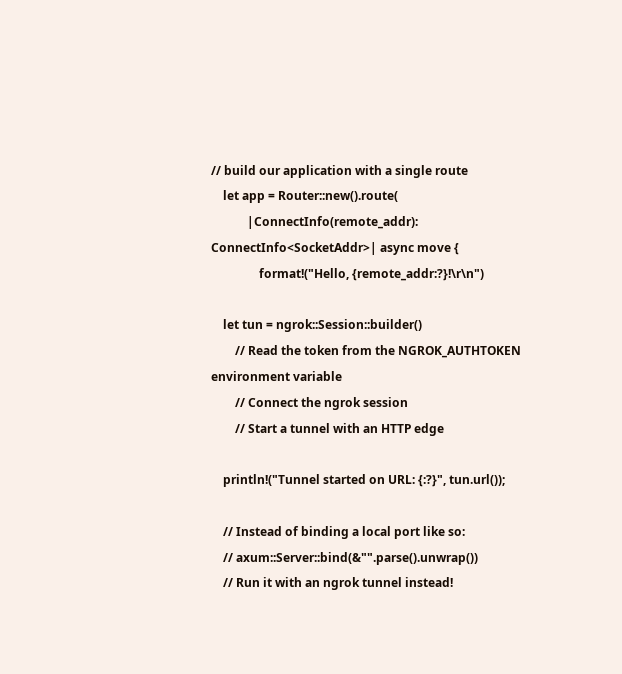// build our application with a single route
    let app = Router::new().route(
            |ConnectInfo(remote_addr): ConnectInfo<SocketAddr>| async move {
                format!("Hello, {remote_addr:?}!\r\n")

    let tun = ngrok::Session::builder()
        // Read the token from the NGROK_AUTHTOKEN environment variable
        // Connect the ngrok session
        // Start a tunnel with an HTTP edge

    println!("Tunnel started on URL: {:?}", tun.url());

    // Instead of binding a local port like so:
    // axum::Server::bind(&"".parse().unwrap())
    // Run it with an ngrok tunnel instead!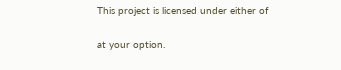This project is licensed under either of

at your option.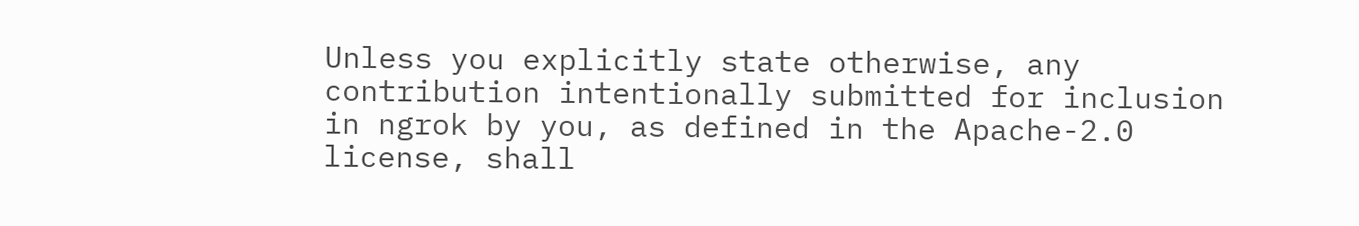Unless you explicitly state otherwise, any contribution intentionally submitted for inclusion in ngrok by you, as defined in the Apache-2.0 license, shall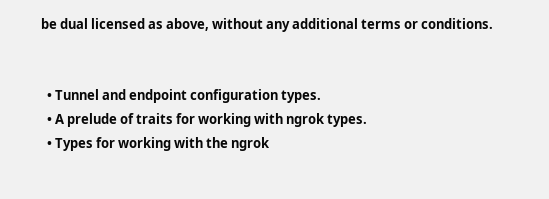be dual licensed as above, without any additional terms or conditions.


  • Tunnel and endpoint configuration types.
  • A prelude of traits for working with ngrok types.
  • Types for working with the ngrok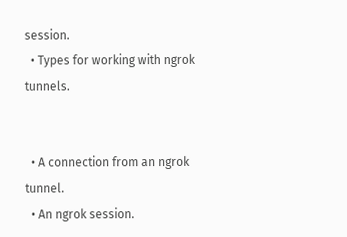session.
  • Types for working with ngrok tunnels.


  • A connection from an ngrok tunnel.
  • An ngrok session.